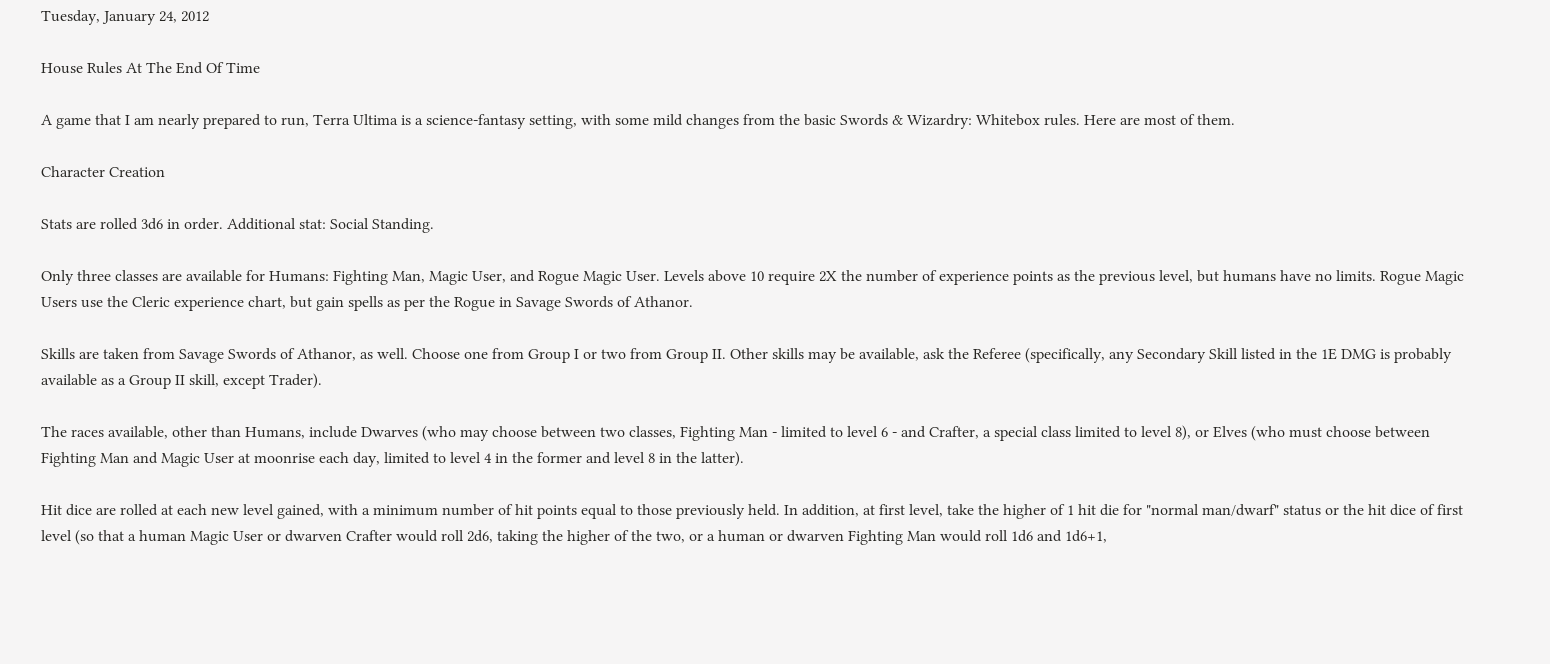Tuesday, January 24, 2012

House Rules At The End Of Time

A game that I am nearly prepared to run, Terra Ultima is a science-fantasy setting, with some mild changes from the basic Swords & Wizardry: Whitebox rules. Here are most of them.

Character Creation

Stats are rolled 3d6 in order. Additional stat: Social Standing.

Only three classes are available for Humans: Fighting Man, Magic User, and Rogue Magic User. Levels above 10 require 2X the number of experience points as the previous level, but humans have no limits. Rogue Magic Users use the Cleric experience chart, but gain spells as per the Rogue in Savage Swords of Athanor.

Skills are taken from Savage Swords of Athanor, as well. Choose one from Group I or two from Group II. Other skills may be available, ask the Referee (specifically, any Secondary Skill listed in the 1E DMG is probably available as a Group II skill, except Trader).

The races available, other than Humans, include Dwarves (who may choose between two classes, Fighting Man - limited to level 6 - and Crafter, a special class limited to level 8), or Elves (who must choose between Fighting Man and Magic User at moonrise each day, limited to level 4 in the former and level 8 in the latter).

Hit dice are rolled at each new level gained, with a minimum number of hit points equal to those previously held. In addition, at first level, take the higher of 1 hit die for "normal man/dwarf" status or the hit dice of first level (so that a human Magic User or dwarven Crafter would roll 2d6, taking the higher of the two, or a human or dwarven Fighting Man would roll 1d6 and 1d6+1,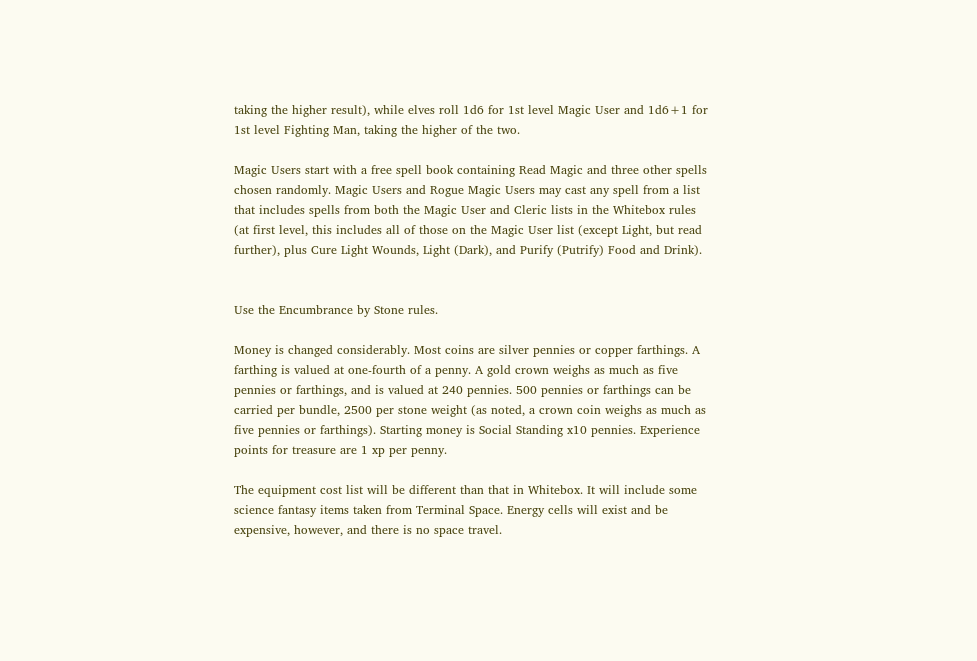taking the higher result), while elves roll 1d6 for 1st level Magic User and 1d6+1 for 1st level Fighting Man, taking the higher of the two.

Magic Users start with a free spell book containing Read Magic and three other spells chosen randomly. Magic Users and Rogue Magic Users may cast any spell from a list that includes spells from both the Magic User and Cleric lists in the Whitebox rules (at first level, this includes all of those on the Magic User list (except Light, but read further), plus Cure Light Wounds, Light (Dark), and Purify (Putrify) Food and Drink).


Use the Encumbrance by Stone rules.

Money is changed considerably. Most coins are silver pennies or copper farthings. A farthing is valued at one-fourth of a penny. A gold crown weighs as much as five pennies or farthings, and is valued at 240 pennies. 500 pennies or farthings can be carried per bundle, 2500 per stone weight (as noted, a crown coin weighs as much as five pennies or farthings). Starting money is Social Standing x10 pennies. Experience points for treasure are 1 xp per penny.

The equipment cost list will be different than that in Whitebox. It will include some science fantasy items taken from Terminal Space. Energy cells will exist and be expensive, however, and there is no space travel.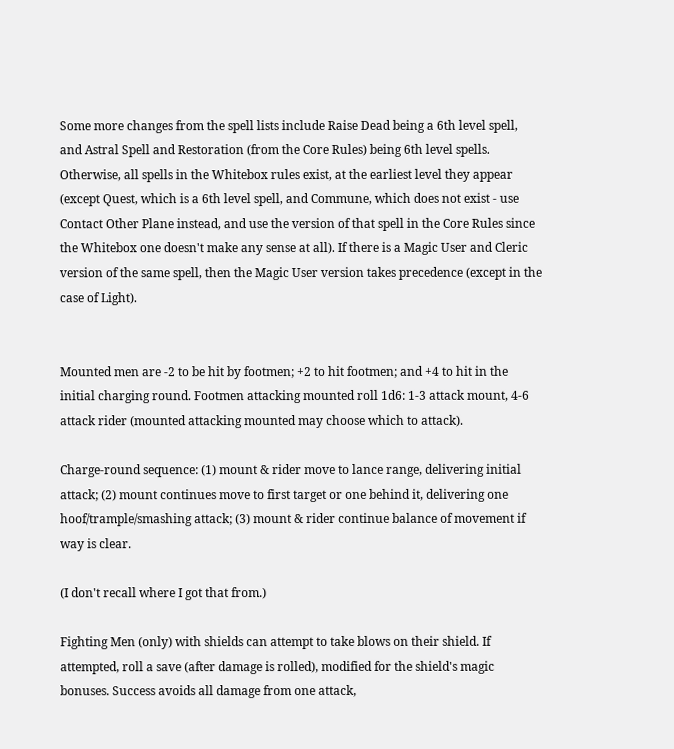Some more changes from the spell lists include Raise Dead being a 6th level spell, and Astral Spell and Restoration (from the Core Rules) being 6th level spells. Otherwise, all spells in the Whitebox rules exist, at the earliest level they appear (except Quest, which is a 6th level spell, and Commune, which does not exist - use Contact Other Plane instead, and use the version of that spell in the Core Rules since the Whitebox one doesn't make any sense at all). If there is a Magic User and Cleric version of the same spell, then the Magic User version takes precedence (except in the case of Light).


Mounted men are -2 to be hit by footmen; +2 to hit footmen; and +4 to hit in the initial charging round. Footmen attacking mounted roll 1d6: 1-3 attack mount, 4-6 attack rider (mounted attacking mounted may choose which to attack).

Charge-round sequence: (1) mount & rider move to lance range, delivering initial attack; (2) mount continues move to first target or one behind it, delivering one hoof/trample/smashing attack; (3) mount & rider continue balance of movement if way is clear.

(I don't recall where I got that from.)

Fighting Men (only) with shields can attempt to take blows on their shield. If attempted, roll a save (after damage is rolled), modified for the shield's magic bonuses. Success avoids all damage from one attack,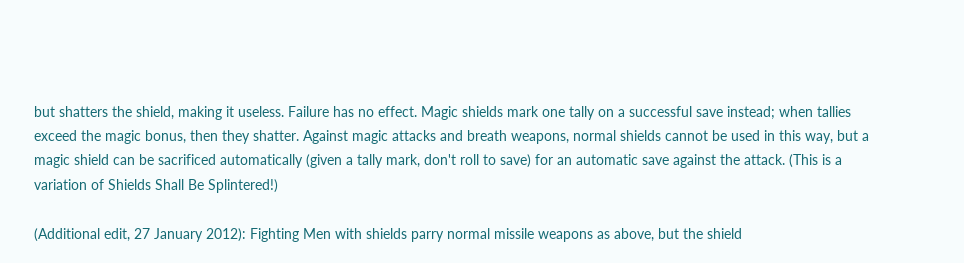but shatters the shield, making it useless. Failure has no effect. Magic shields mark one tally on a successful save instead; when tallies exceed the magic bonus, then they shatter. Against magic attacks and breath weapons, normal shields cannot be used in this way, but a magic shield can be sacrificed automatically (given a tally mark, don't roll to save) for an automatic save against the attack. (This is a variation of Shields Shall Be Splintered!)

(Additional edit, 27 January 2012): Fighting Men with shields parry normal missile weapons as above, but the shield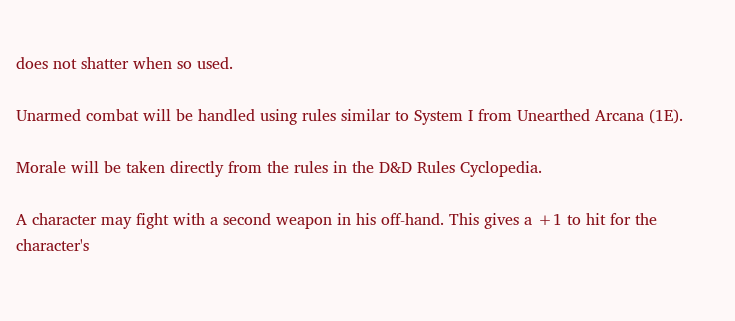does not shatter when so used.

Unarmed combat will be handled using rules similar to System I from Unearthed Arcana (1E).

Morale will be taken directly from the rules in the D&D Rules Cyclopedia.

A character may fight with a second weapon in his off-hand. This gives a +1 to hit for the character's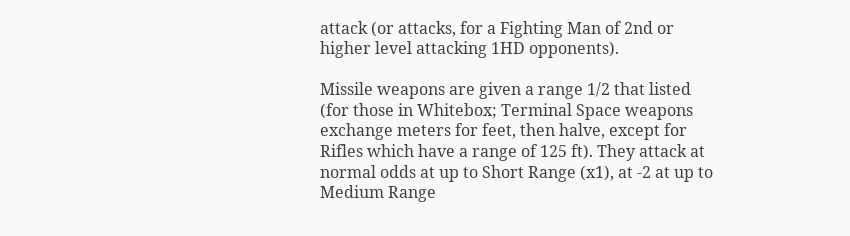attack (or attacks, for a Fighting Man of 2nd or higher level attacking 1HD opponents).

Missile weapons are given a range 1/2 that listed (for those in Whitebox; Terminal Space weapons exchange meters for feet, then halve, except for Rifles which have a range of 125 ft). They attack at normal odds at up to Short Range (x1), at -2 at up to Medium Range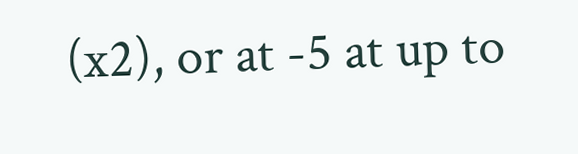(x2), or at -5 at up to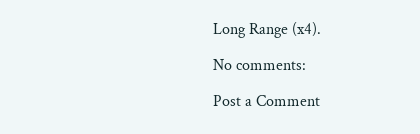Long Range (x4).

No comments:

Post a Comment